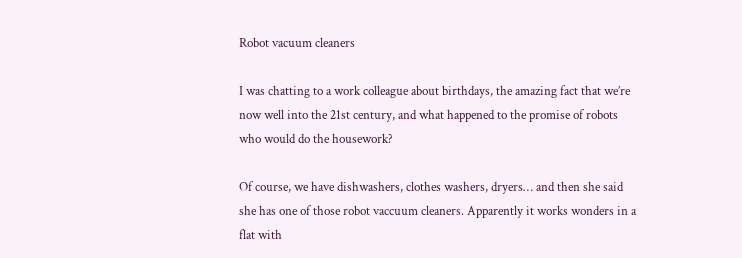Robot vacuum cleaners

I was chatting to a work colleague about birthdays, the amazing fact that we’re now well into the 21st century, and what happened to the promise of robots who would do the housework?

Of course, we have dishwashers, clothes washers, dryers… and then she said she has one of those robot vaccuum cleaners. Apparently it works wonders in a flat with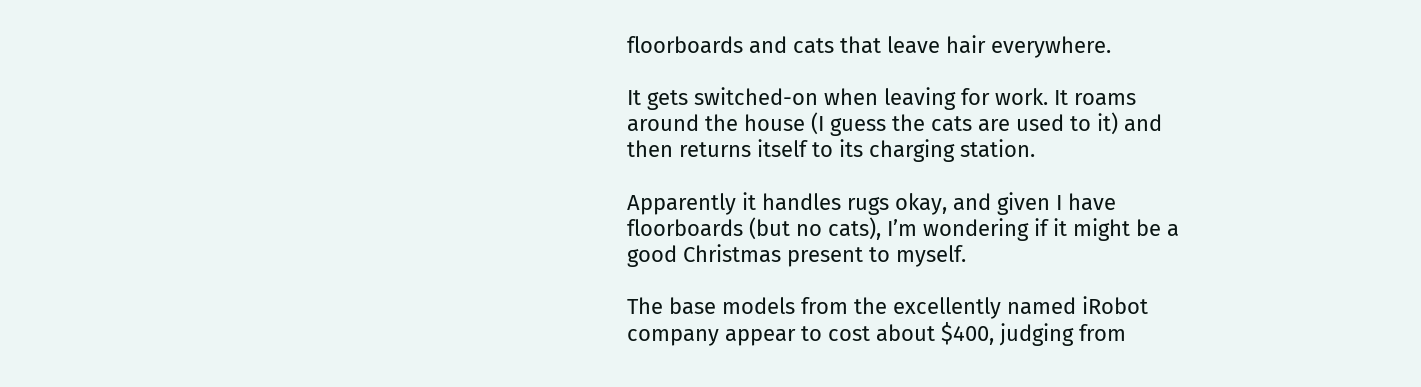floorboards and cats that leave hair everywhere.

It gets switched-on when leaving for work. It roams around the house (I guess the cats are used to it) and then returns itself to its charging station.

Apparently it handles rugs okay, and given I have floorboards (but no cats), I’m wondering if it might be a good Christmas present to myself.

The base models from the excellently named iRobot company appear to cost about $400, judging from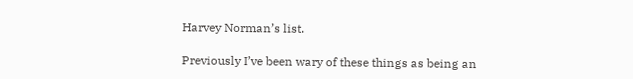Harvey Norman’s list.

Previously I’ve been wary of these things as being an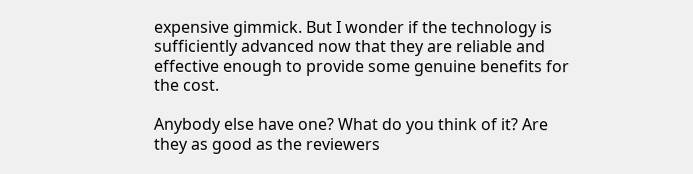expensive gimmick. But I wonder if the technology is sufficiently advanced now that they are reliable and effective enough to provide some genuine benefits for the cost.

Anybody else have one? What do you think of it? Are they as good as the reviewers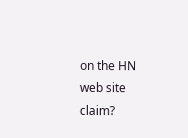on the HN web site claim?